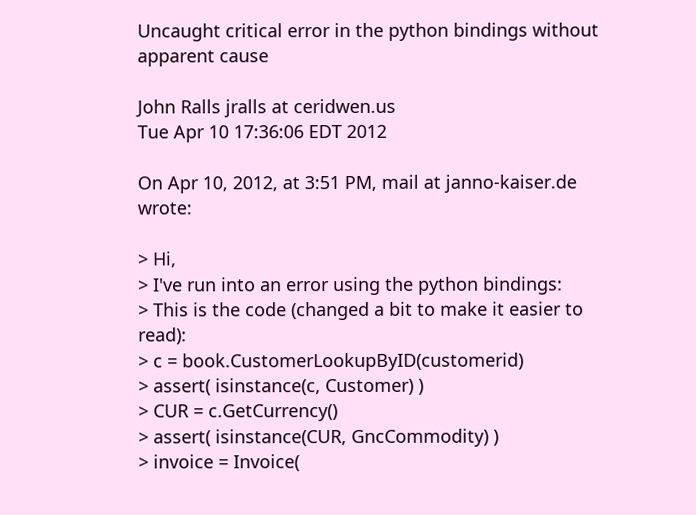Uncaught critical error in the python bindings without apparent cause

John Ralls jralls at ceridwen.us
Tue Apr 10 17:36:06 EDT 2012

On Apr 10, 2012, at 3:51 PM, mail at janno-kaiser.de wrote:

> Hi,
> I've run into an error using the python bindings:
> This is the code (changed a bit to make it easier to read):
> c = book.CustomerLookupByID(customerid)
> assert( isinstance(c, Customer) )
> CUR = c.GetCurrency()
> assert( isinstance(CUR, GncCommodity) )
> invoice = Invoice(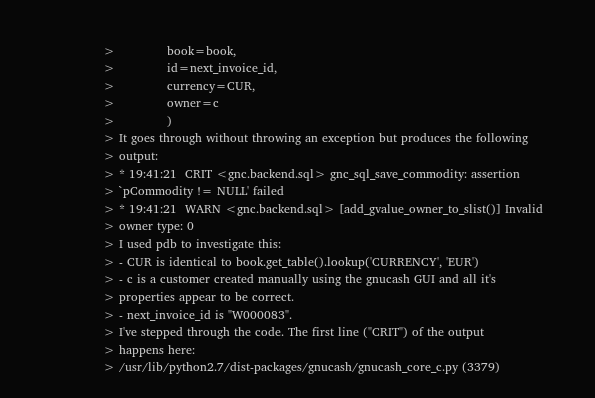>             book=book,
>             id=next_invoice_id,
>             currency=CUR,
>             owner=c
>             )
> It goes through without throwing an exception but produces the following
> output:
> * 19:41:21  CRIT <gnc.backend.sql> gnc_sql_save_commodity: assertion
> `pCommodity != NULL' failed
> * 19:41:21  WARN <gnc.backend.sql> [add_gvalue_owner_to_slist()] Invalid
> owner type: 0
> I used pdb to investigate this:
> - CUR is identical to book.get_table().lookup('CURRENCY', 'EUR')
> - c is a customer created manually using the gnucash GUI and all it's
> properties appear to be correct.
> - next_invoice_id is "W000083".
> I've stepped through the code. The first line ("CRIT") of the output
> happens here:
> /usr/lib/python2.7/dist-packages/gnucash/gnucash_core_c.py (3379)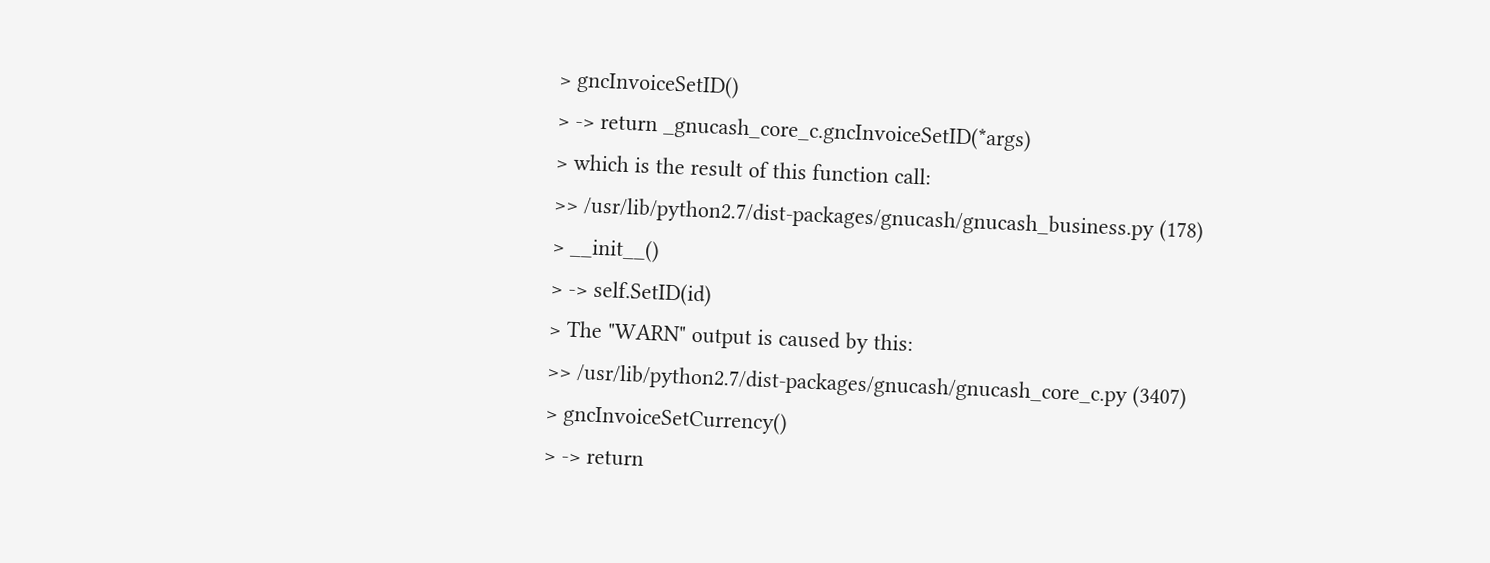> gncInvoiceSetID()
> -> return _gnucash_core_c.gncInvoiceSetID(*args)
> which is the result of this function call:
>> /usr/lib/python2.7/dist-packages/gnucash/gnucash_business.py (178)
> __init__()
> -> self.SetID(id)
> The "WARN" output is caused by this:
>> /usr/lib/python2.7/dist-packages/gnucash/gnucash_core_c.py (3407)
> gncInvoiceSetCurrency()
> -> return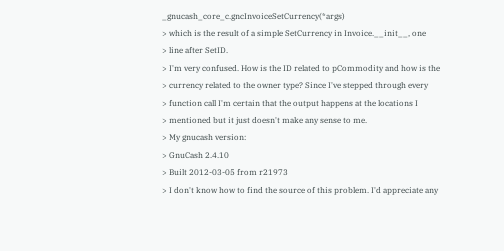_gnucash_core_c.gncInvoiceSetCurrency(*args)
> which is the result of a simple SetCurrency in Invoice.__init__, one
> line after SetID.
> I'm very confused. How is the ID related to pCommodity and how is the
> currency related to the owner type? Since I've stepped through every
> function call I'm certain that the output happens at the locations I
> mentioned but it just doesn't make any sense to me.
> My gnucash version:
> GnuCash 2.4.10
> Built 2012-03-05 from r21973
> I don't know how to find the source of this problem. I'd appreciate any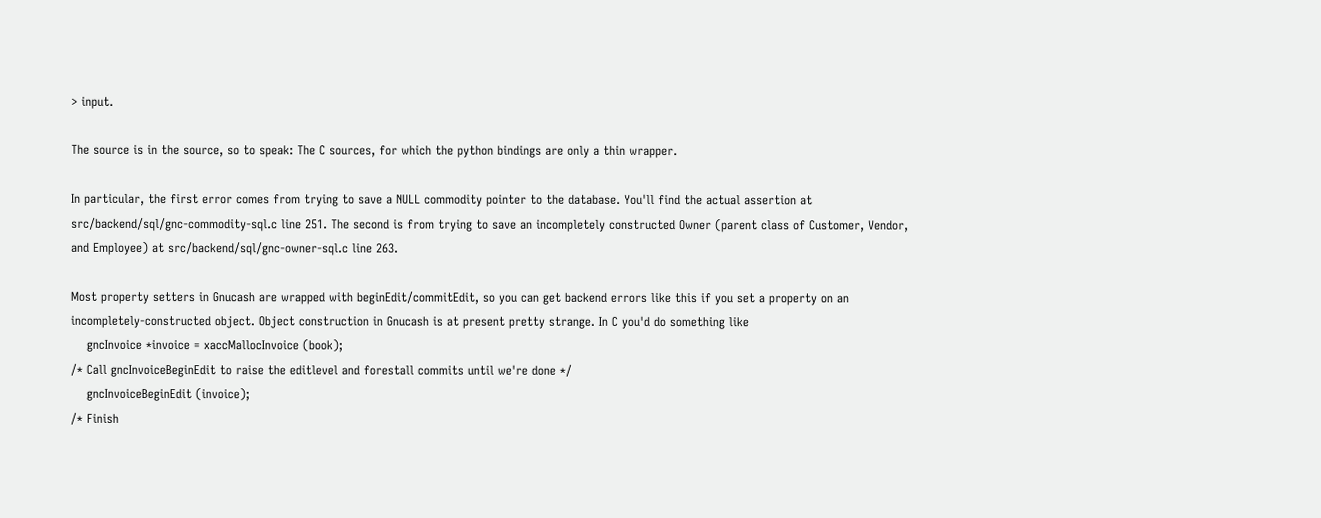> input.

The source is in the source, so to speak: The C sources, for which the python bindings are only a thin wrapper.

In particular, the first error comes from trying to save a NULL commodity pointer to the database. You'll find the actual assertion at src/backend/sql/gnc-commodity-sql.c line 251. The second is from trying to save an incompletely constructed Owner (parent class of Customer, Vendor, and Employee) at src/backend/sql/gnc-owner-sql.c line 263.

Most property setters in Gnucash are wrapped with beginEdit/commitEdit, so you can get backend errors like this if you set a property on an incompletely-constructed object. Object construction in Gnucash is at present pretty strange. In C you'd do something like
    gncInvoice *invoice = xaccMallocInvoice (book);
/* Call gncInvoiceBeginEdit to raise the editlevel and forestall commits until we're done */
    gncInvoiceBeginEdit (invoice);
/* Finish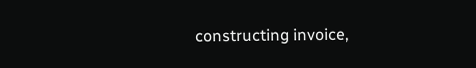constructing invoice,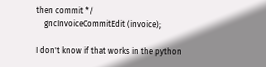then commit */
    gncInvoiceCommitEdit (invoice);

I don't know if that works in the python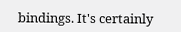bindings. It's certainly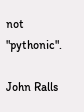not "pythonic".

John Ralls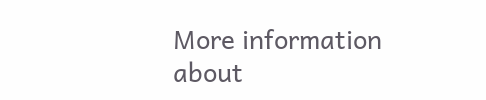More information about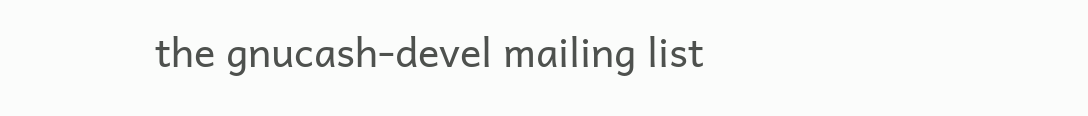the gnucash-devel mailing list